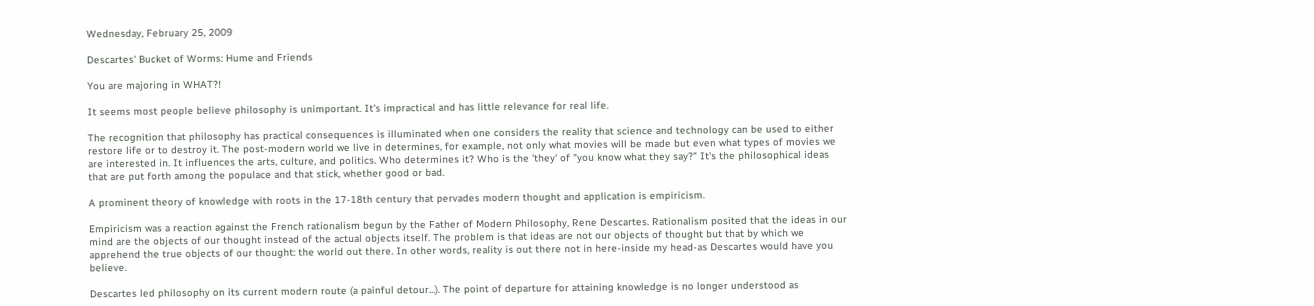Wednesday, February 25, 2009

Descartes' Bucket of Worms: Hume and Friends

You are majoring in WHAT?!

It seems most people believe philosophy is unimportant. It's impractical and has little relevance for real life.

The recognition that philosophy has practical consequences is illuminated when one considers the reality that science and technology can be used to either restore life or to destroy it. The post-modern world we live in determines, for example, not only what movies will be made but even what types of movies we are interested in. It influences the arts, culture, and politics. Who determines it? Who is the 'they' of "you know what they say?" It's the philosophical ideas that are put forth among the populace and that stick, whether good or bad.

A prominent theory of knowledge with roots in the 17-18th century that pervades modern thought and application is empiricism.

Empiricism was a reaction against the French rationalism begun by the Father of Modern Philosophy, Rene Descartes. Rationalism posited that the ideas in our mind are the objects of our thought instead of the actual objects itself. The problem is that ideas are not our objects of thought but that by which we apprehend the true objects of our thought: the world out there. In other words, reality is out there not in here-inside my head-as Descartes would have you believe.

Descartes led philosophy on its current modern route (a painful detour...). The point of departure for attaining knowledge is no longer understood as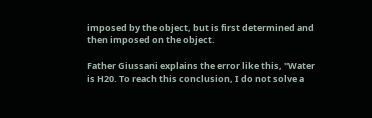imposed by the object, but is first determined and then imposed on the object.

Father Giussani explains the error like this, "Water is H20. To reach this conclusion, I do not solve a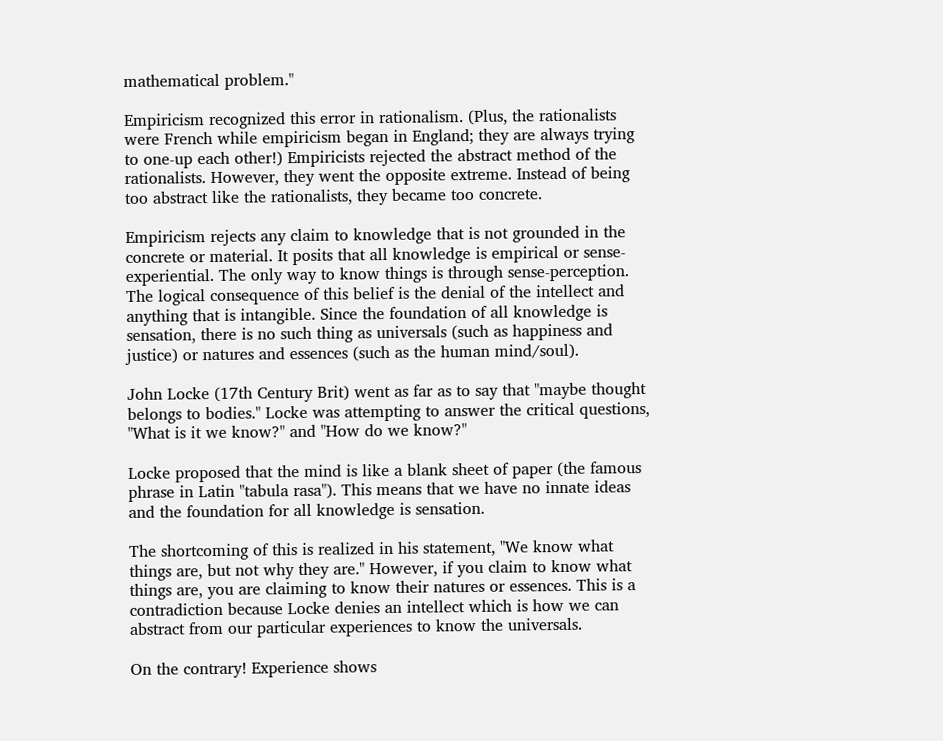mathematical problem."

Empiricism recognized this error in rationalism. (Plus, the rationalists were French while empiricism began in England; they are always trying to one-up each other!) Empiricists rejected the abstract method of the rationalists. However, they went the opposite extreme. Instead of being too abstract like the rationalists, they became too concrete.

Empiricism rejects any claim to knowledge that is not grounded in the concrete or material. It posits that all knowledge is empirical or sense-experiential. The only way to know things is through sense-perception. The logical consequence of this belief is the denial of the intellect and anything that is intangible. Since the foundation of all knowledge is sensation, there is no such thing as universals (such as happiness and justice) or natures and essences (such as the human mind/soul).

John Locke (17th Century Brit) went as far as to say that "maybe thought belongs to bodies." Locke was attempting to answer the critical questions, "What is it we know?" and "How do we know?"

Locke proposed that the mind is like a blank sheet of paper (the famous phrase in Latin "tabula rasa"). This means that we have no innate ideas and the foundation for all knowledge is sensation.

The shortcoming of this is realized in his statement, "We know what things are, but not why they are." However, if you claim to know what things are, you are claiming to know their natures or essences. This is a contradiction because Locke denies an intellect which is how we can abstract from our particular experiences to know the universals.

On the contrary! Experience shows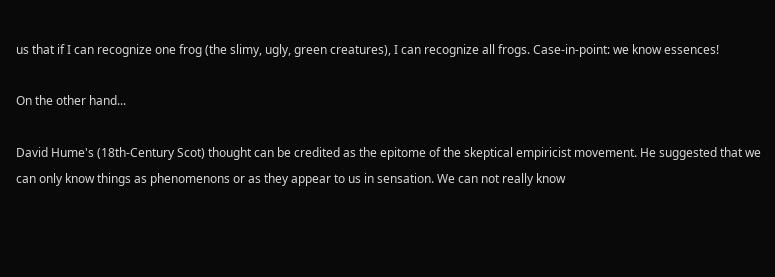us that if I can recognize one frog (the slimy, ugly, green creatures), I can recognize all frogs. Case-in-point: we know essences!

On the other hand...

David Hume's (18th-Century Scot) thought can be credited as the epitome of the skeptical empiricist movement. He suggested that we can only know things as phenomenons or as they appear to us in sensation. We can not really know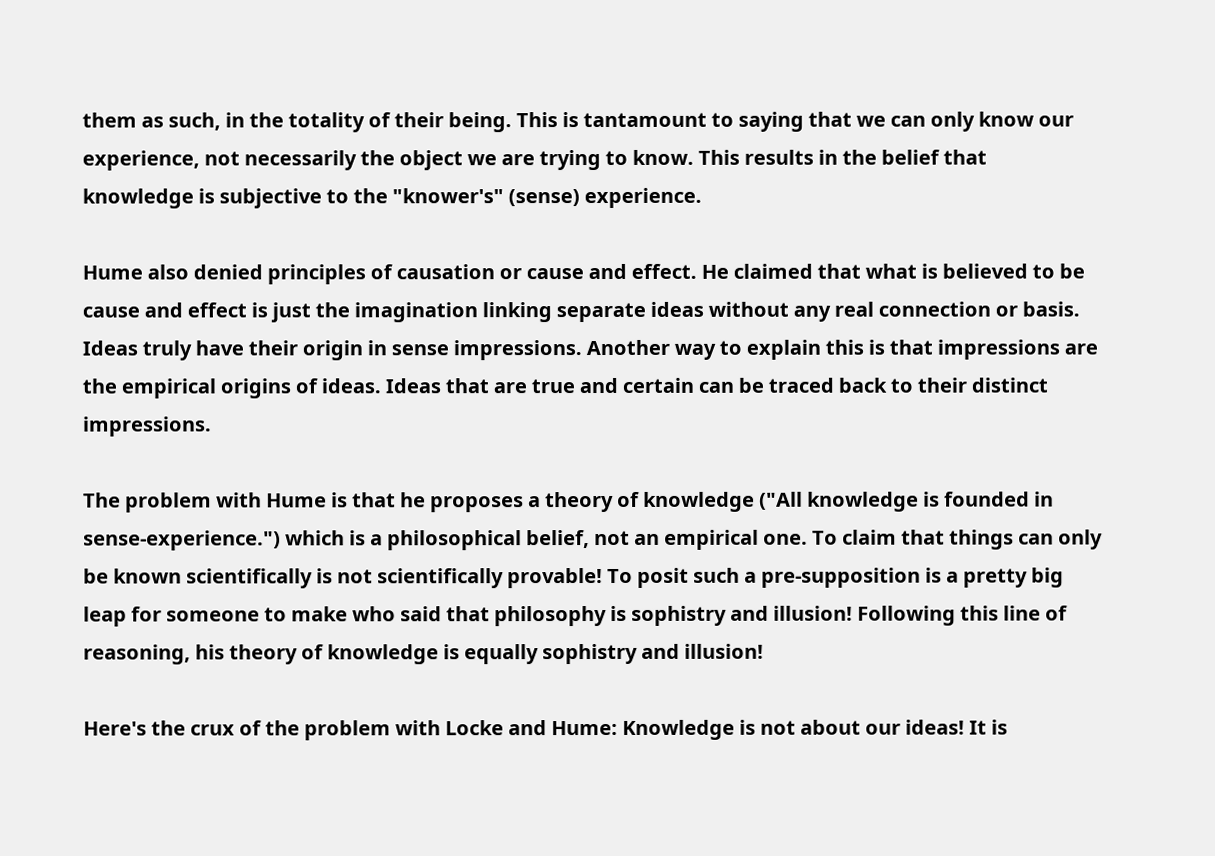them as such, in the totality of their being. This is tantamount to saying that we can only know our experience, not necessarily the object we are trying to know. This results in the belief that knowledge is subjective to the "knower's" (sense) experience.

Hume also denied principles of causation or cause and effect. He claimed that what is believed to be cause and effect is just the imagination linking separate ideas without any real connection or basis. Ideas truly have their origin in sense impressions. Another way to explain this is that impressions are the empirical origins of ideas. Ideas that are true and certain can be traced back to their distinct impressions.

The problem with Hume is that he proposes a theory of knowledge ("All knowledge is founded in sense-experience.") which is a philosophical belief, not an empirical one. To claim that things can only be known scientifically is not scientifically provable! To posit such a pre-supposition is a pretty big leap for someone to make who said that philosophy is sophistry and illusion! Following this line of reasoning, his theory of knowledge is equally sophistry and illusion!

Here's the crux of the problem with Locke and Hume: Knowledge is not about our ideas! It is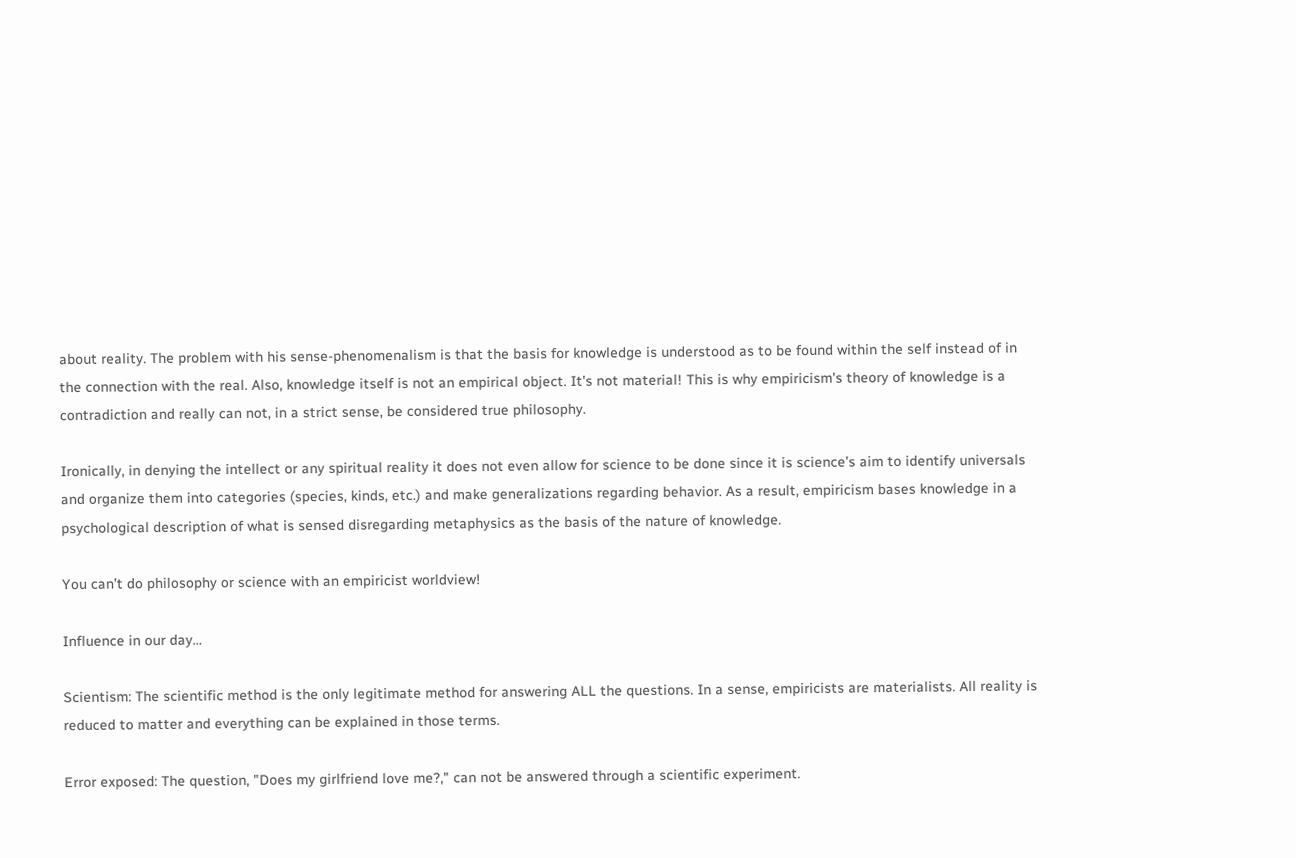about reality. The problem with his sense-phenomenalism is that the basis for knowledge is understood as to be found within the self instead of in the connection with the real. Also, knowledge itself is not an empirical object. It's not material! This is why empiricism's theory of knowledge is a contradiction and really can not, in a strict sense, be considered true philosophy.

Ironically, in denying the intellect or any spiritual reality it does not even allow for science to be done since it is science’s aim to identify universals and organize them into categories (species, kinds, etc.) and make generalizations regarding behavior. As a result, empiricism bases knowledge in a psychological description of what is sensed disregarding metaphysics as the basis of the nature of knowledge.

You can’t do philosophy or science with an empiricist worldview!

Influence in our day…

Scientism: The scientific method is the only legitimate method for answering ALL the questions. In a sense, empiricists are materialists. All reality is reduced to matter and everything can be explained in those terms.

Error exposed: The question, "Does my girlfriend love me?," can not be answered through a scientific experiment.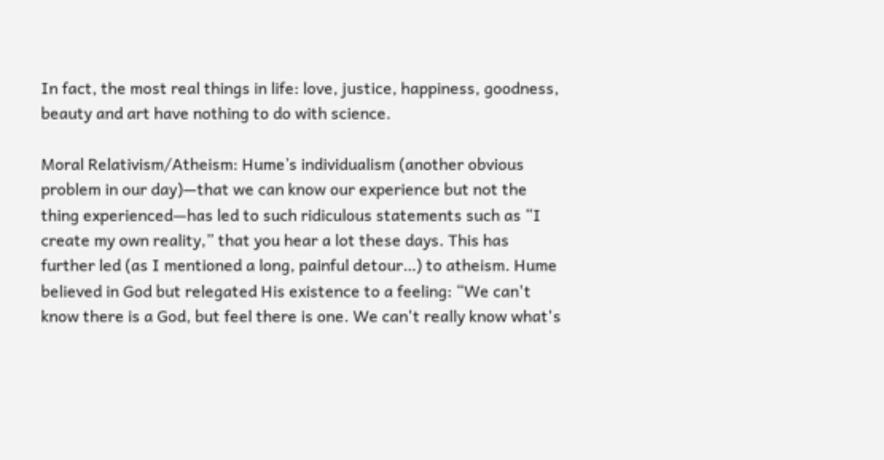In fact, the most real things in life: love, justice, happiness, goodness, beauty and art have nothing to do with science.

Moral Relativism/Atheism: Hume’s individualism (another obvious problem in our day)—that we can know our experience but not the thing experienced—has led to such ridiculous statements such as “I create my own reality,” that you hear a lot these days. This has further led (as I mentioned a long, painful detour…) to atheism. Hume believed in God but relegated His existence to a feeling: “We can't know there is a God, but feel there is one. We can't really know what's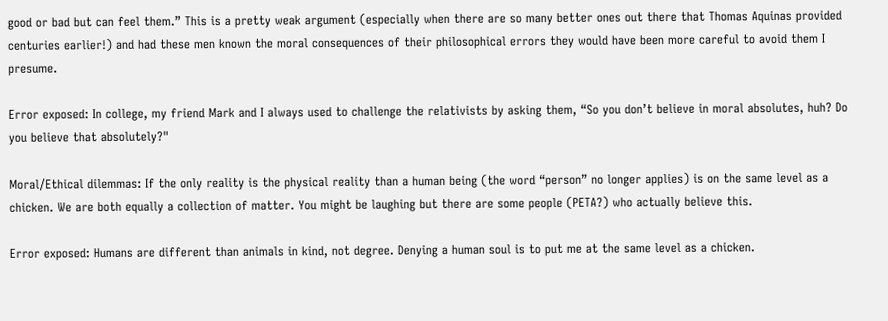good or bad but can feel them.” This is a pretty weak argument (especially when there are so many better ones out there that Thomas Aquinas provided centuries earlier!) and had these men known the moral consequences of their philosophical errors they would have been more careful to avoid them I presume.

Error exposed: In college, my friend Mark and I always used to challenge the relativists by asking them, “So you don’t believe in moral absolutes, huh? Do you believe that absolutely?"

Moral/Ethical dilemmas: If the only reality is the physical reality than a human being (the word “person” no longer applies) is on the same level as a chicken. We are both equally a collection of matter. You might be laughing but there are some people (PETA?) who actually believe this.

Error exposed: Humans are different than animals in kind, not degree. Denying a human soul is to put me at the same level as a chicken.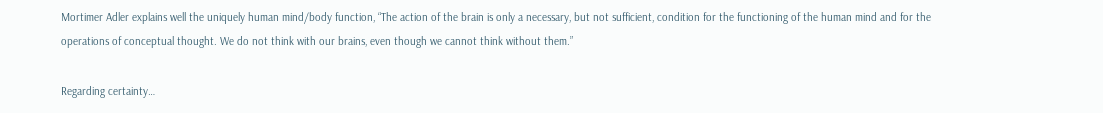Mortimer Adler explains well the uniquely human mind/body function, “The action of the brain is only a necessary, but not sufficient, condition for the functioning of the human mind and for the operations of conceptual thought. We do not think with our brains, even though we cannot think without them.”

Regarding certainty…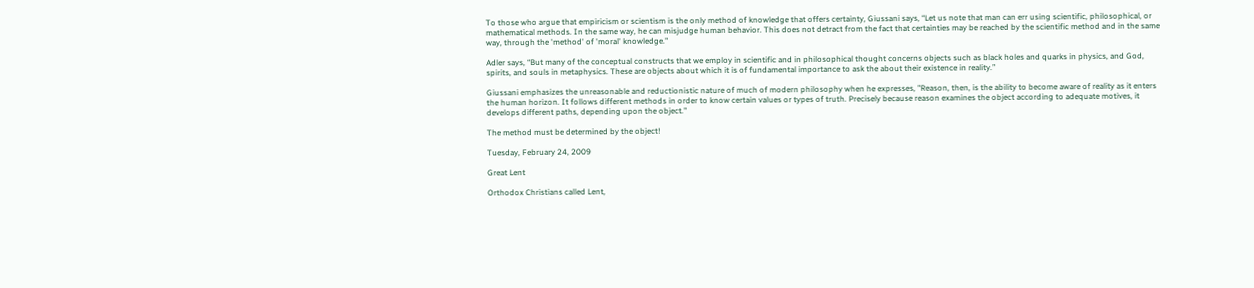To those who argue that empiricism or scientism is the only method of knowledge that offers certainty, Giussani says, “Let us note that man can err using scientific, philosophical, or mathematical methods. In the same way, he can misjudge human behavior. This does not detract from the fact that certainties may be reached by the scientific method and in the same way, through the 'method' of 'moral' knowledge."

Adler says, “But many of the conceptual constructs that we employ in scientific and in philosophical thought concerns objects such as black holes and quarks in physics, and God, spirits, and souls in metaphysics. These are objects about which it is of fundamental importance to ask the about their existence in reality.”

Giussani emphasizes the unreasonable and reductionistic nature of much of modern philosophy when he expresses, "Reason, then, is the ability to become aware of reality as it enters the human horizon. It follows different methods in order to know certain values or types of truth. Precisely because reason examines the object according to adequate motives, it develops different paths, depending upon the object."

The method must be determined by the object!

Tuesday, February 24, 2009

Great Lent

Orthodox Christians called Lent,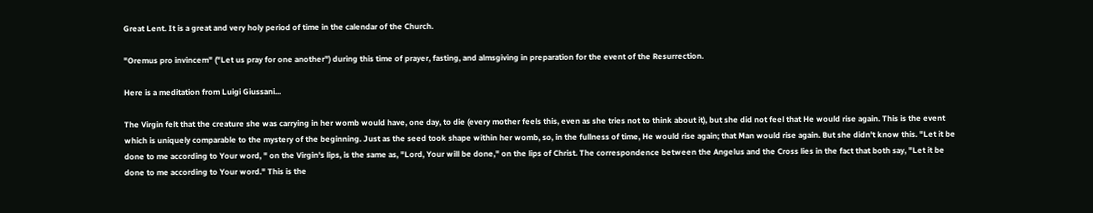Great Lent. It is a great and very holy period of time in the calendar of the Church.

"Oremus pro invincem" ("Let us pray for one another") during this time of prayer, fasting, and almsgiving in preparation for the event of the Resurrection.

Here is a meditation from Luigi Giussani...

The Virgin felt that the creature she was carrying in her womb would have, one day, to die (every mother feels this, even as she tries not to think about it), but she did not feel that He would rise again. This is the event which is uniquely comparable to the mystery of the beginning. Just as the seed took shape within her womb, so, in the fullness of time, He would rise again; that Man would rise again. But she didn't know this. "Let it be done to me according to Your word, " on the Virgin's lips, is the same as, "Lord, Your will be done," on the lips of Christ. The correspondence between the Angelus and the Cross lies in the fact that both say, "Let it be done to me according to Your word." This is the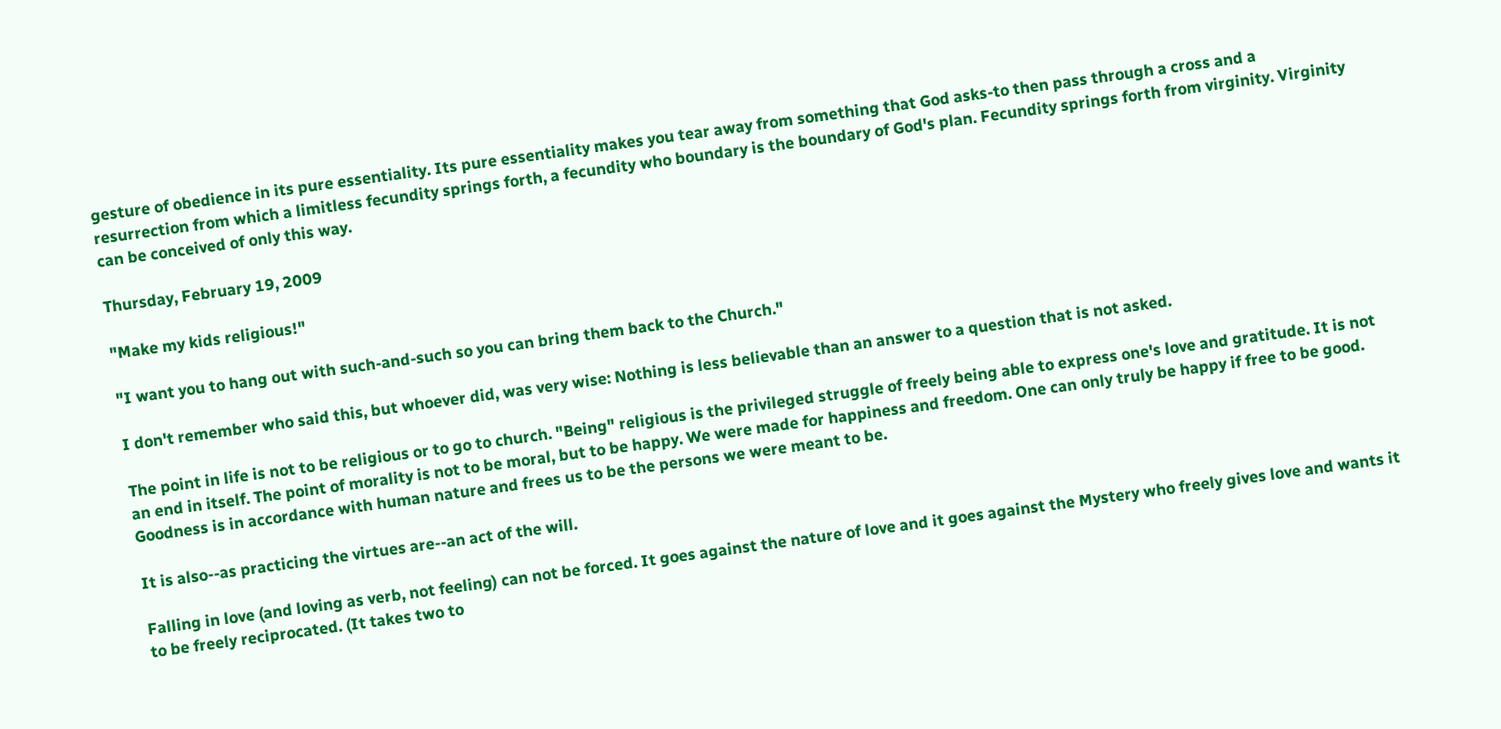gesture of obedience in its pure essentiality. Its pure essentiality makes you tear away from something that God asks-to then pass through a cross and a resurrection from which a limitless fecundity springs forth, a fecundity who boundary is the boundary of God's plan. Fecundity springs forth from virginity. Virginity can be conceived of only this way.

Thursday, February 19, 2009

"Make my kids religious!"

"I want you to hang out with such-and-such so you can bring them back to the Church."

I don't remember who said this, but whoever did, was very wise: Nothing is less believable than an answer to a question that is not asked.

The point in life is not to be religious or to go to church. "Being" religious is the privileged struggle of freely being able to express one's love and gratitude. It is not an end in itself. The point of morality is not to be moral, but to be happy. We were made for happiness and freedom. One can only truly be happy if free to be good. Goodness is in accordance with human nature and frees us to be the persons we were meant to be.

It is also--as practicing the virtues are--an act of the will.

Falling in love (and loving as verb, not feeling) can not be forced. It goes against the nature of love and it goes against the Mystery who freely gives love and wants it to be freely reciprocated. (It takes two to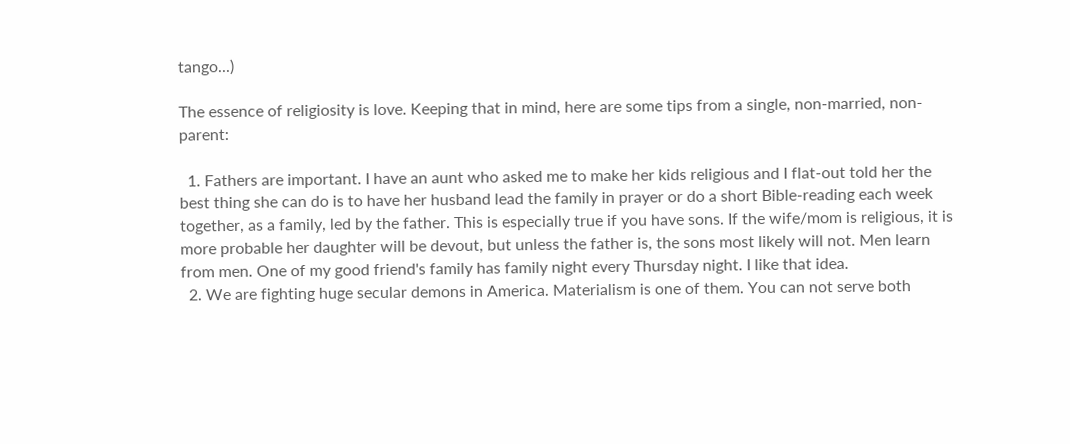tango...)

The essence of religiosity is love. Keeping that in mind, here are some tips from a single, non-married, non-parent:

  1. Fathers are important. I have an aunt who asked me to make her kids religious and I flat-out told her the best thing she can do is to have her husband lead the family in prayer or do a short Bible-reading each week together, as a family, led by the father. This is especially true if you have sons. If the wife/mom is religious, it is more probable her daughter will be devout, but unless the father is, the sons most likely will not. Men learn from men. One of my good friend's family has family night every Thursday night. I like that idea.
  2. We are fighting huge secular demons in America. Materialism is one of them. You can not serve both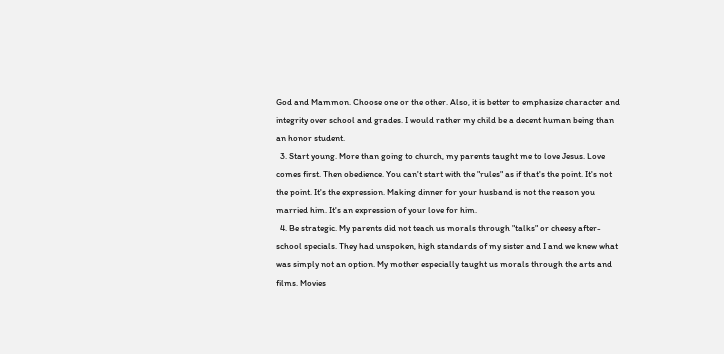God and Mammon. Choose one or the other. Also, it is better to emphasize character and integrity over school and grades. I would rather my child be a decent human being than an honor student.
  3. Start young. More than going to church, my parents taught me to love Jesus. Love comes first. Then obedience. You can't start with the "rules" as if that's the point. It's not the point. It's the expression. Making dinner for your husband is not the reason you married him. It's an expression of your love for him.
  4. Be strategic. My parents did not teach us morals through "talks" or cheesy after-school specials. They had unspoken, high standards of my sister and I and we knew what was simply not an option. My mother especially taught us morals through the arts and films. Movies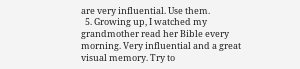are very influential. Use them.
  5. Growing up, I watched my grandmother read her Bible every morning. Very influential and a great visual memory. Try to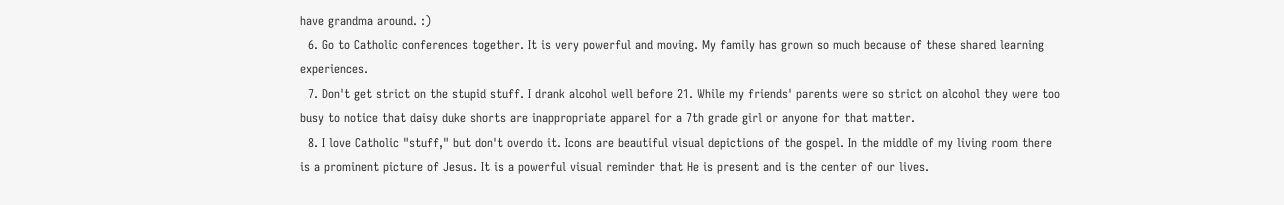have grandma around. :)
  6. Go to Catholic conferences together. It is very powerful and moving. My family has grown so much because of these shared learning experiences.
  7. Don't get strict on the stupid stuff. I drank alcohol well before 21. While my friends' parents were so strict on alcohol they were too busy to notice that daisy duke shorts are inappropriate apparel for a 7th grade girl or anyone for that matter.
  8. I love Catholic "stuff," but don't overdo it. Icons are beautiful visual depictions of the gospel. In the middle of my living room there is a prominent picture of Jesus. It is a powerful visual reminder that He is present and is the center of our lives.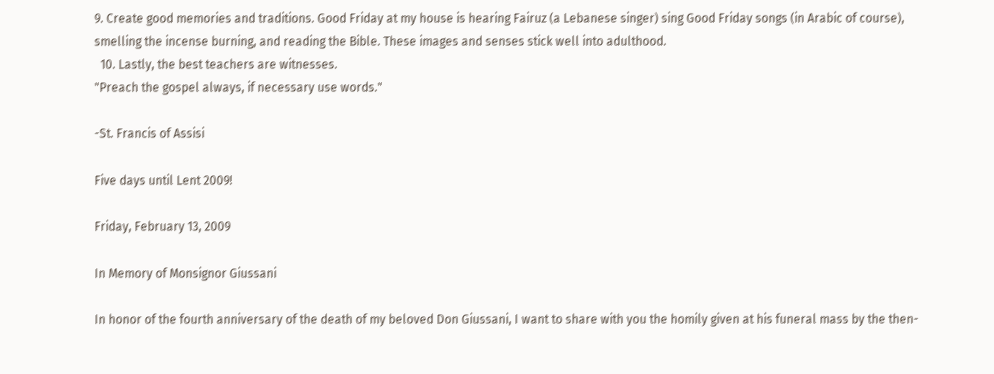9. Create good memories and traditions. Good Friday at my house is hearing Fairuz (a Lebanese singer) sing Good Friday songs (in Arabic of course), smelling the incense burning, and reading the Bible. These images and senses stick well into adulthood.
  10. Lastly, the best teachers are witnesses.
"Preach the gospel always, if necessary use words."

-St. Francis of Assisi

Five days until Lent 2009!

Friday, February 13, 2009

In Memory of Monsignor Giussani

In honor of the fourth anniversary of the death of my beloved Don Giussani, I want to share with you the homily given at his funeral mass by the then-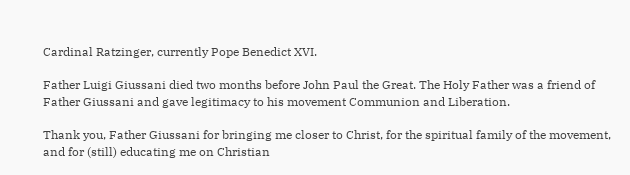Cardinal Ratzinger, currently Pope Benedict XVI.

Father Luigi Giussani died two months before John Paul the Great. The Holy Father was a friend of Father Giussani and gave legitimacy to his movement Communion and Liberation.

Thank you, Father Giussani for bringing me closer to Christ, for the spiritual family of the movement, and for (still) educating me on Christian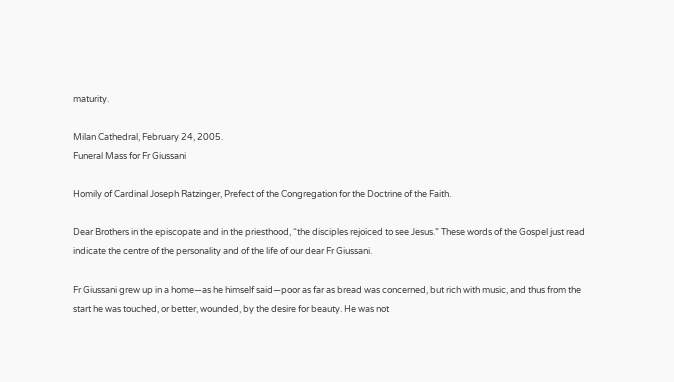maturity.

Milan Cathedral, February 24, 2005.
Funeral Mass for Fr Giussani

Homily of Cardinal Joseph Ratzinger, Prefect of the Congregation for the Doctrine of the Faith.

Dear Brothers in the episcopate and in the priesthood, “the disciples rejoiced to see Jesus.” These words of the Gospel just read indicate the centre of the personality and of the life of our dear Fr Giussani.

Fr Giussani grew up in a home—as he himself said—poor as far as bread was concerned, but rich with music, and thus from the start he was touched, or better, wounded, by the desire for beauty. He was not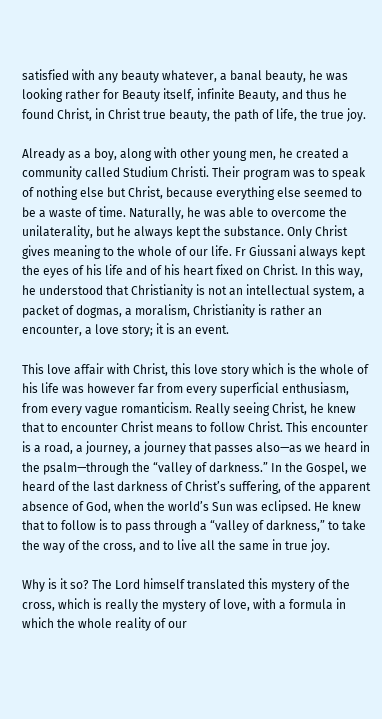satisfied with any beauty whatever, a banal beauty, he was looking rather for Beauty itself, infinite Beauty, and thus he found Christ, in Christ true beauty, the path of life, the true joy.

Already as a boy, along with other young men, he created a community called Studium Christi. Their program was to speak of nothing else but Christ, because everything else seemed to be a waste of time. Naturally, he was able to overcome the unilaterality, but he always kept the substance. Only Christ gives meaning to the whole of our life. Fr Giussani always kept the eyes of his life and of his heart fixed on Christ. In this way, he understood that Christianity is not an intellectual system, a packet of dogmas, a moralism, Christianity is rather an encounter, a love story; it is an event.

This love affair with Christ, this love story which is the whole of his life was however far from every superficial enthusiasm, from every vague romanticism. Really seeing Christ, he knew that to encounter Christ means to follow Christ. This encounter is a road, a journey, a journey that passes also—as we heard in the psalm—through the “valley of darkness.” In the Gospel, we heard of the last darkness of Christ’s suffering, of the apparent absence of God, when the world’s Sun was eclipsed. He knew that to follow is to pass through a “valley of darkness,” to take the way of the cross, and to live all the same in true joy.

Why is it so? The Lord himself translated this mystery of the cross, which is really the mystery of love, with a formula in which the whole reality of our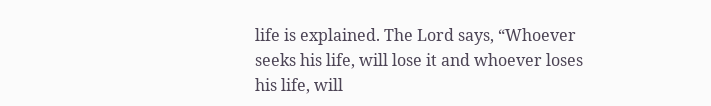life is explained. The Lord says, “Whoever seeks his life, will lose it and whoever loses his life, will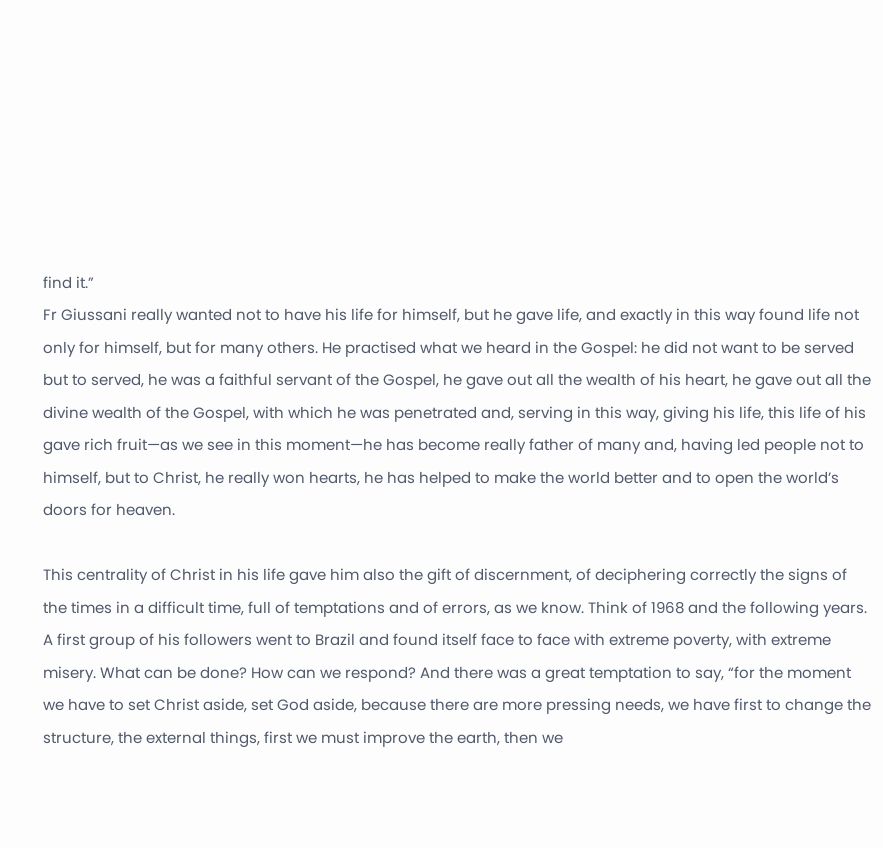find it.”
Fr Giussani really wanted not to have his life for himself, but he gave life, and exactly in this way found life not only for himself, but for many others. He practised what we heard in the Gospel: he did not want to be served but to served, he was a faithful servant of the Gospel, he gave out all the wealth of his heart, he gave out all the divine wealth of the Gospel, with which he was penetrated and, serving in this way, giving his life, this life of his gave rich fruit—as we see in this moment—he has become really father of many and, having led people not to himself, but to Christ, he really won hearts, he has helped to make the world better and to open the world’s doors for heaven.

This centrality of Christ in his life gave him also the gift of discernment, of deciphering correctly the signs of the times in a difficult time, full of temptations and of errors, as we know. Think of 1968 and the following years. A first group of his followers went to Brazil and found itself face to face with extreme poverty, with extreme misery. What can be done? How can we respond? And there was a great temptation to say, “for the moment we have to set Christ aside, set God aside, because there are more pressing needs, we have first to change the structure, the external things, first we must improve the earth, then we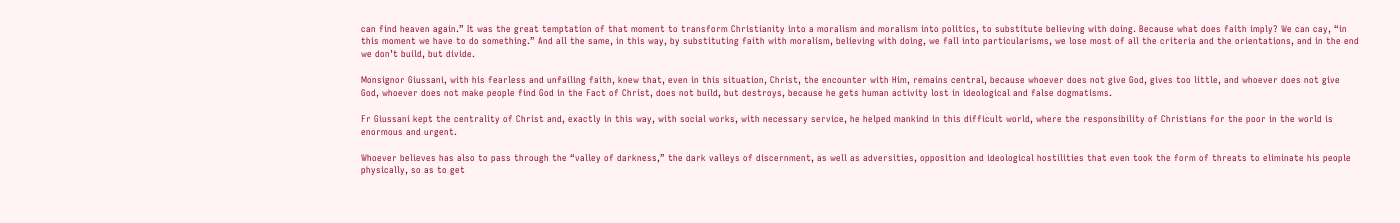can find heaven again.” It was the great temptation of that moment to transform Christianity into a moralism and moralism into politics, to substitute believing with doing. Because what does faith imply? We can cay, “in this moment we have to do something.” And all the same, in this way, by substituting faith with moralism, believing with doing, we fall into particularisms, we lose most of all the criteria and the orientations, and in the end we don’t build, but divide.

Monsignor Giussani, with his fearless and unfailing faith, knew that, even in this situation, Christ, the encounter with Him, remains central, because whoever does not give God, gives too little, and whoever does not give God, whoever does not make people find God in the Fact of Christ, does not build, but destroys, because he gets human activity lost in ideological and false dogmatisms.

Fr Giussani kept the centrality of Christ and, exactly in this way, with social works, with necessary service, he helped mankind in this difficult world, where the responsibility of Christians for the poor in the world is enormous and urgent.

Whoever believes has also to pass through the “valley of darkness,” the dark valleys of discernment, as well as adversities, opposition and ideological hostilities that even took the form of threats to eliminate his people physically, so as to get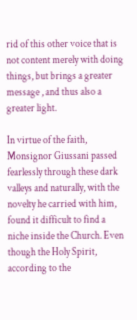rid of this other voice that is not content merely with doing things, but brings a greater message , and thus also a greater light.

In virtue of the faith, Monsignor Giussani passed fearlessly through these dark valleys and naturally, with the novelty he carried with him, found it difficult to find a niche inside the Church. Even though the Holy Spirit, according to the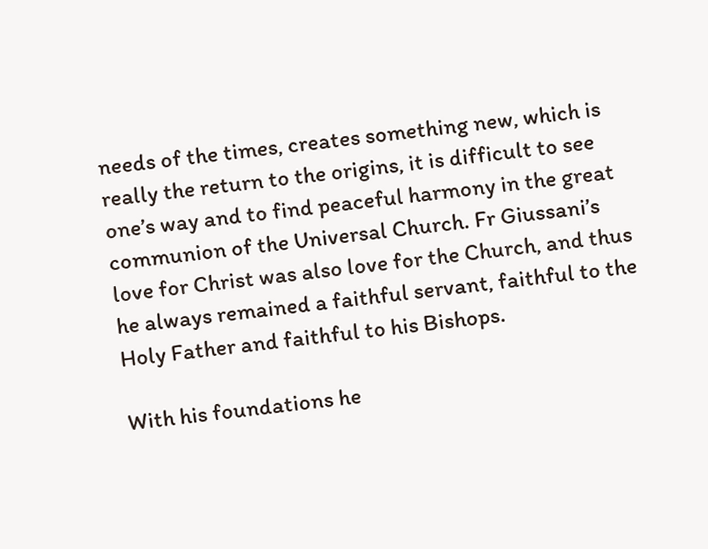needs of the times, creates something new, which is really the return to the origins, it is difficult to see one’s way and to find peaceful harmony in the great communion of the Universal Church. Fr Giussani’s love for Christ was also love for the Church, and thus he always remained a faithful servant, faithful to the Holy Father and faithful to his Bishops.

With his foundations he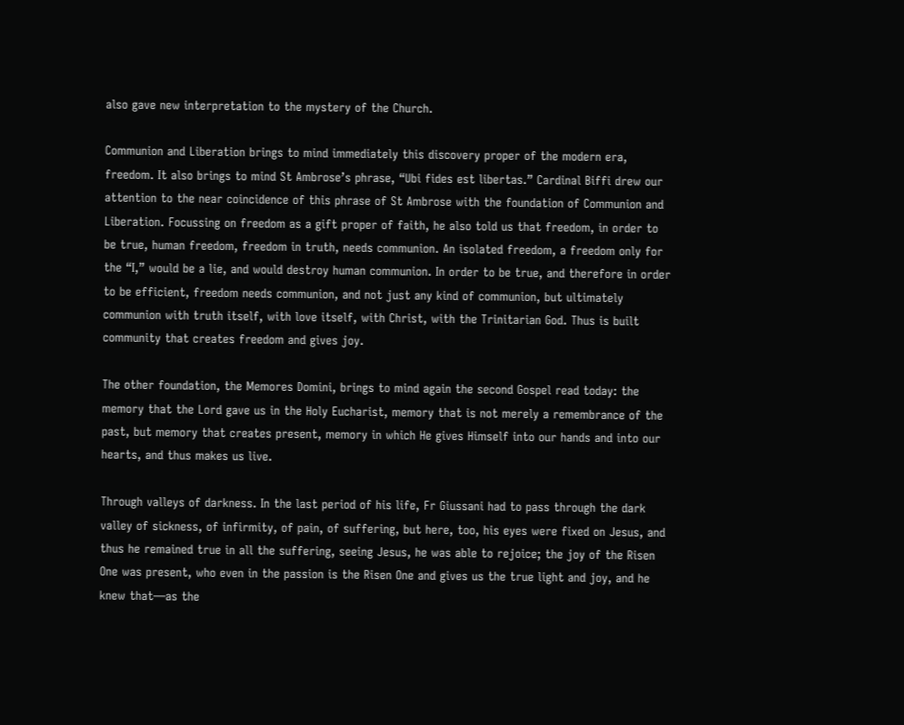also gave new interpretation to the mystery of the Church.

Communion and Liberation brings to mind immediately this discovery proper of the modern era, freedom. It also brings to mind St Ambrose’s phrase, “Ubi fides est libertas.” Cardinal Biffi drew our attention to the near coincidence of this phrase of St Ambrose with the foundation of Communion and Liberation. Focussing on freedom as a gift proper of faith, he also told us that freedom, in order to be true, human freedom, freedom in truth, needs communion. An isolated freedom, a freedom only for the “I,” would be a lie, and would destroy human communion. In order to be true, and therefore in order to be efficient, freedom needs communion, and not just any kind of communion, but ultimately communion with truth itself, with love itself, with Christ, with the Trinitarian God. Thus is built community that creates freedom and gives joy.

The other foundation, the Memores Domini, brings to mind again the second Gospel read today: the memory that the Lord gave us in the Holy Eucharist, memory that is not merely a remembrance of the past, but memory that creates present, memory in which He gives Himself into our hands and into our hearts, and thus makes us live.

Through valleys of darkness. In the last period of his life, Fr Giussani had to pass through the dark valley of sickness, of infirmity, of pain, of suffering, but here, too, his eyes were fixed on Jesus, and thus he remained true in all the suffering, seeing Jesus, he was able to rejoice; the joy of the Risen One was present, who even in the passion is the Risen One and gives us the true light and joy, and he knew that—as the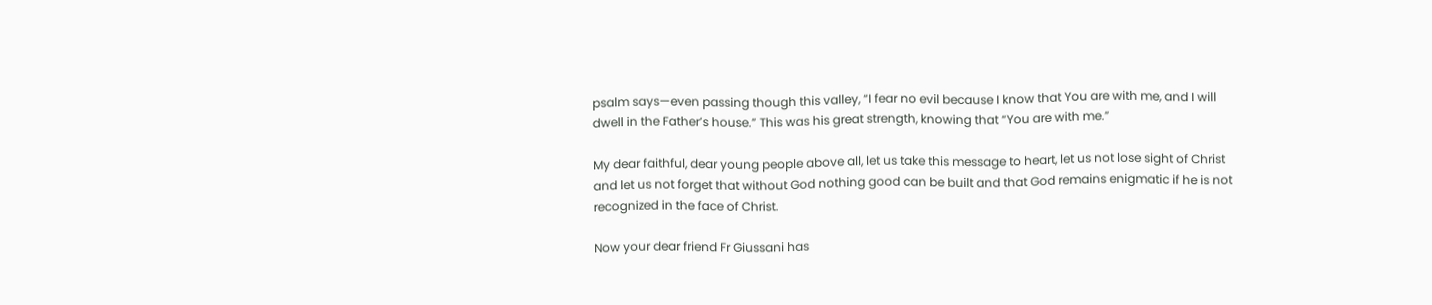psalm says—even passing though this valley, “I fear no evil because I know that You are with me, and I will dwell in the Father’s house.” This was his great strength, knowing that “You are with me.”

My dear faithful, dear young people above all, let us take this message to heart, let us not lose sight of Christ and let us not forget that without God nothing good can be built and that God remains enigmatic if he is not recognized in the face of Christ.

Now your dear friend Fr Giussani has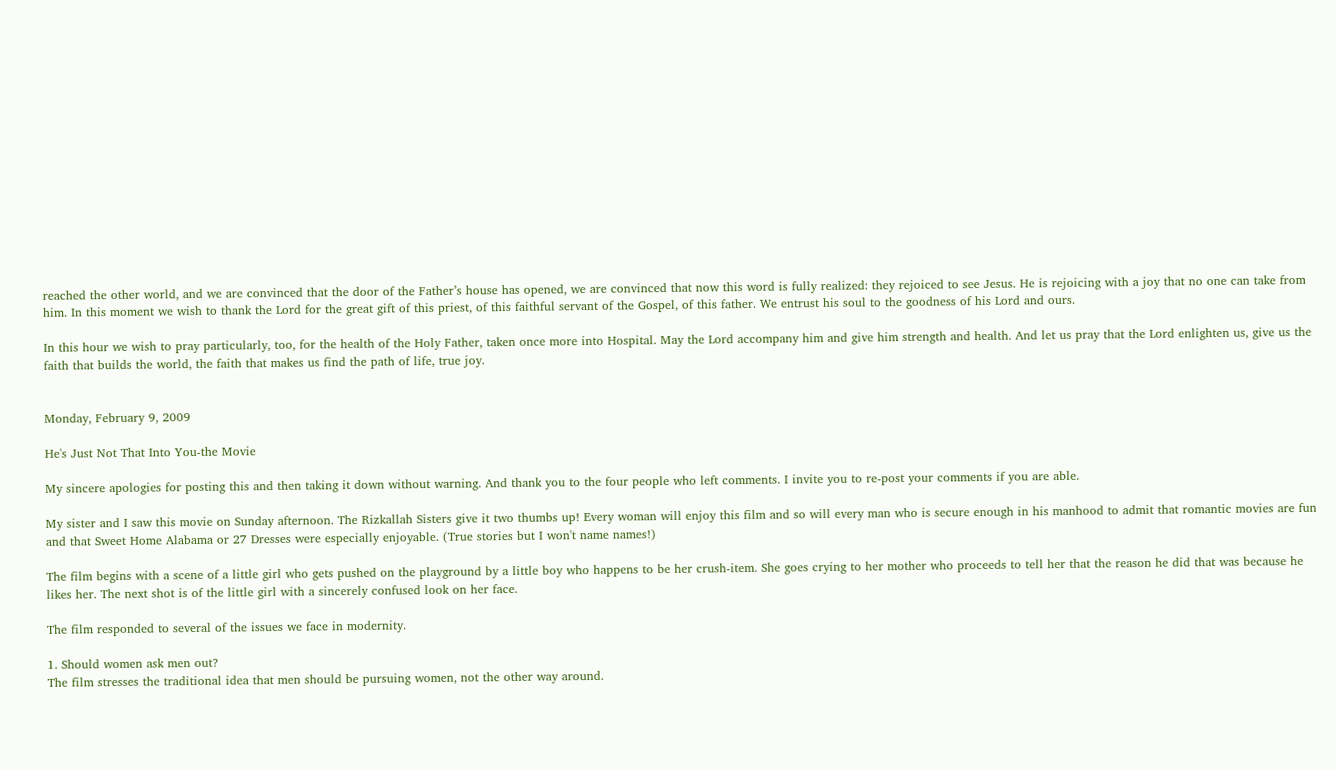reached the other world, and we are convinced that the door of the Father’s house has opened, we are convinced that now this word is fully realized: they rejoiced to see Jesus. He is rejoicing with a joy that no one can take from him. In this moment we wish to thank the Lord for the great gift of this priest, of this faithful servant of the Gospel, of this father. We entrust his soul to the goodness of his Lord and ours.

In this hour we wish to pray particularly, too, for the health of the Holy Father, taken once more into Hospital. May the Lord accompany him and give him strength and health. And let us pray that the Lord enlighten us, give us the faith that builds the world, the faith that makes us find the path of life, true joy.


Monday, February 9, 2009

He's Just Not That Into You-the Movie

My sincere apologies for posting this and then taking it down without warning. And thank you to the four people who left comments. I invite you to re-post your comments if you are able.

My sister and I saw this movie on Sunday afternoon. The Rizkallah Sisters give it two thumbs up! Every woman will enjoy this film and so will every man who is secure enough in his manhood to admit that romantic movies are fun and that Sweet Home Alabama or 27 Dresses were especially enjoyable. (True stories but I won't name names!)

The film begins with a scene of a little girl who gets pushed on the playground by a little boy who happens to be her crush-item. She goes crying to her mother who proceeds to tell her that the reason he did that was because he likes her. The next shot is of the little girl with a sincerely confused look on her face.

The film responded to several of the issues we face in modernity.

1. Should women ask men out?
The film stresses the traditional idea that men should be pursuing women, not the other way around.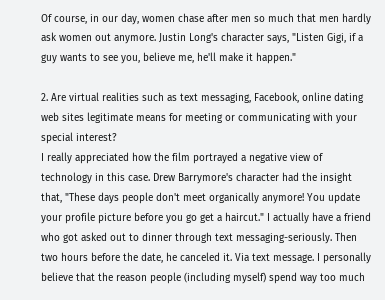Of course, in our day, women chase after men so much that men hardly ask women out anymore. Justin Long's character says, "Listen Gigi, if a guy wants to see you, believe me, he'll make it happen."

2. Are virtual realities such as text messaging, Facebook, online dating web sites legitimate means for meeting or communicating with your special interest?
I really appreciated how the film portrayed a negative view of technology in this case. Drew Barrymore's character had the insight that, "These days people don't meet organically anymore! You update your profile picture before you go get a haircut." I actually have a friend who got asked out to dinner through text messaging-seriously. Then two hours before the date, he canceled it. Via text message. I personally believe that the reason people (including myself) spend way too much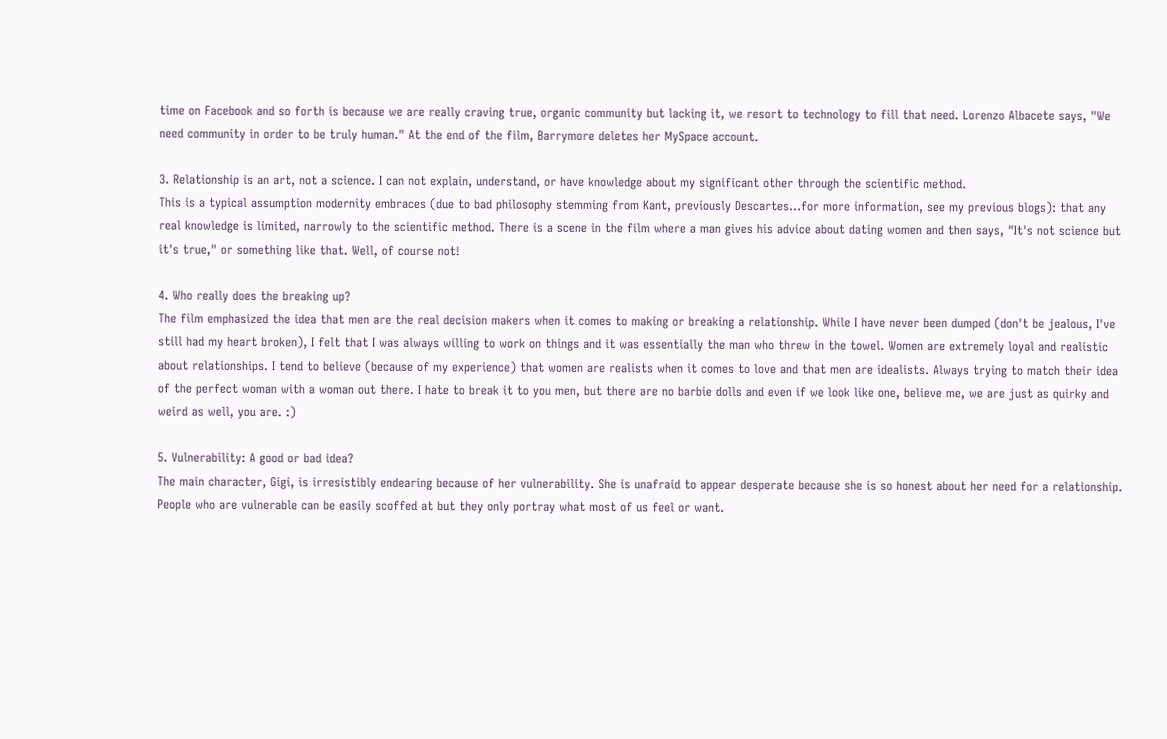time on Facebook and so forth is because we are really craving true, organic community but lacking it, we resort to technology to fill that need. Lorenzo Albacete says, "We need community in order to be truly human." At the end of the film, Barrymore deletes her MySpace account.

3. Relationship is an art, not a science. I can not explain, understand, or have knowledge about my significant other through the scientific method.
This is a typical assumption modernity embraces (due to bad philosophy stemming from Kant, previously Descartes...for more information, see my previous blogs): that any real knowledge is limited, narrowly to the scientific method. There is a scene in the film where a man gives his advice about dating women and then says, "It's not science but it's true," or something like that. Well, of course not!

4. Who really does the breaking up?
The film emphasized the idea that men are the real decision makers when it comes to making or breaking a relationship. While I have never been dumped (don't be jealous, I've still had my heart broken), I felt that I was always willing to work on things and it was essentially the man who threw in the towel. Women are extremely loyal and realistic about relationships. I tend to believe (because of my experience) that women are realists when it comes to love and that men are idealists. Always trying to match their idea of the perfect woman with a woman out there. I hate to break it to you men, but there are no barbie dolls and even if we look like one, believe me, we are just as quirky and weird as well, you are. :)

5. Vulnerability: A good or bad idea?
The main character, Gigi, is irresistibly endearing because of her vulnerability. She is unafraid to appear desperate because she is so honest about her need for a relationship. People who are vulnerable can be easily scoffed at but they only portray what most of us feel or want.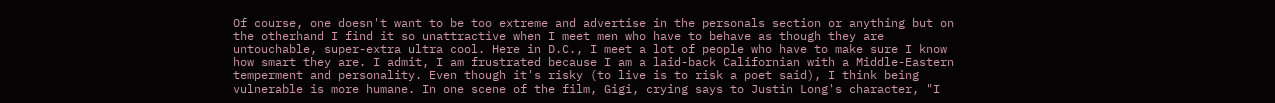Of course, one doesn't want to be too extreme and advertise in the personals section or anything but on the otherhand I find it so unattractive when I meet men who have to behave as though they are untouchable, super-extra ultra cool. Here in D.C., I meet a lot of people who have to make sure I know how smart they are. I admit, I am frustrated because I am a laid-back Californian with a Middle-Eastern temperment and personality. Even though it's risky (to live is to risk a poet said), I think being vulnerable is more humane. In one scene of the film, Gigi, crying says to Justin Long's character, "I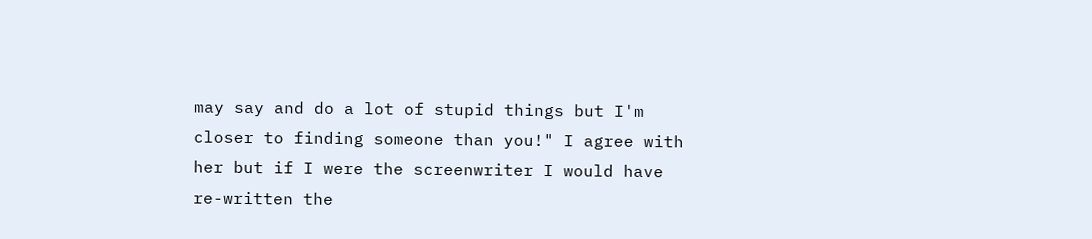may say and do a lot of stupid things but I'm closer to finding someone than you!" I agree with her but if I were the screenwriter I would have re-written the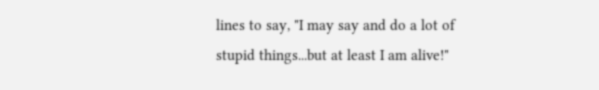lines to say, "I may say and do a lot of stupid things...but at least I am alive!"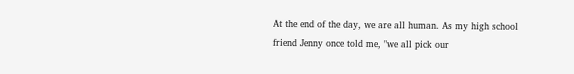At the end of the day, we are all human. As my high school friend Jenny once told me, "we all pick our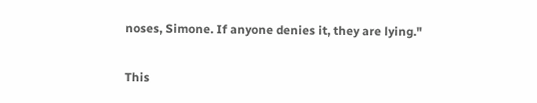noses, Simone. If anyone denies it, they are lying."

This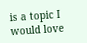is a topic I would love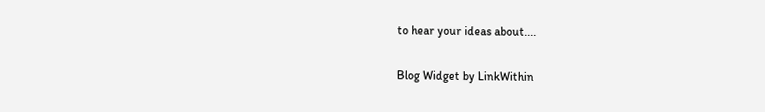to hear your ideas about....


Blog Widget by LinkWithin